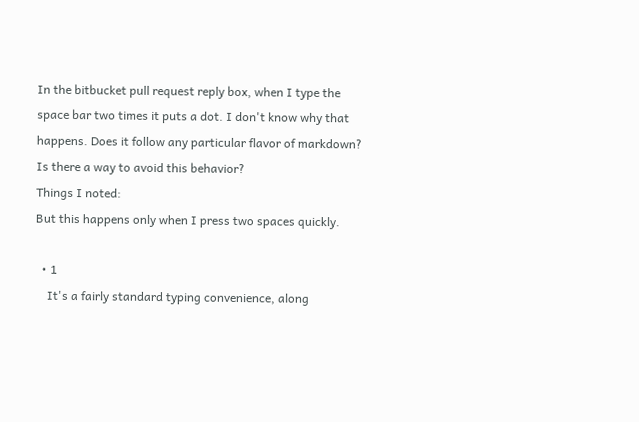In the bitbucket pull request reply box, when I type the space bar two times it puts a dot. I don't know why that happens. Does it follow any particular flavor of markdown? Is there a way to avoid this behavior?
Things I noted:
But this happens only when I press two spaces quickly.

  • 1
    It's a fairly standard typing convenience, along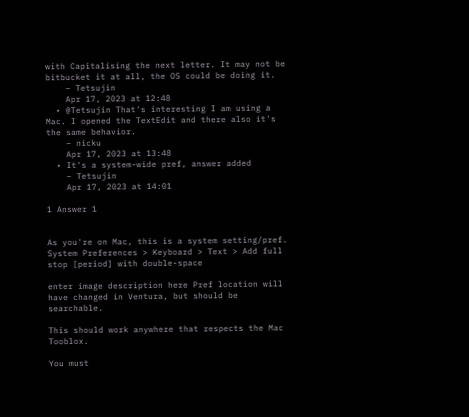with Capitalising the next letter. It may not be bitbucket it at all, the OS could be doing it.
    – Tetsujin
    Apr 17, 2023 at 12:48
  • @Tetsujin That's interesting I am using a Mac. I opened the TextEdit and there also it's the same behavior.
    – nicku
    Apr 17, 2023 at 13:48
  • It's a system-wide pref, answer added
    – Tetsujin
    Apr 17, 2023 at 14:01

1 Answer 1


As you're on Mac, this is a system setting/pref.
System Preferences > Keyboard > Text > Add full stop [period] with double-space

enter image description here Pref location will have changed in Ventura, but should be searchable.

This should work anywhere that respects the Mac Tooblox.

You must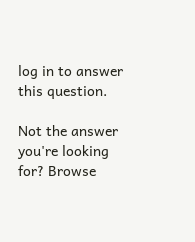log in to answer this question.

Not the answer you're looking for? Browse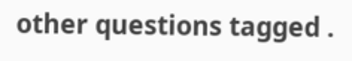other questions tagged .